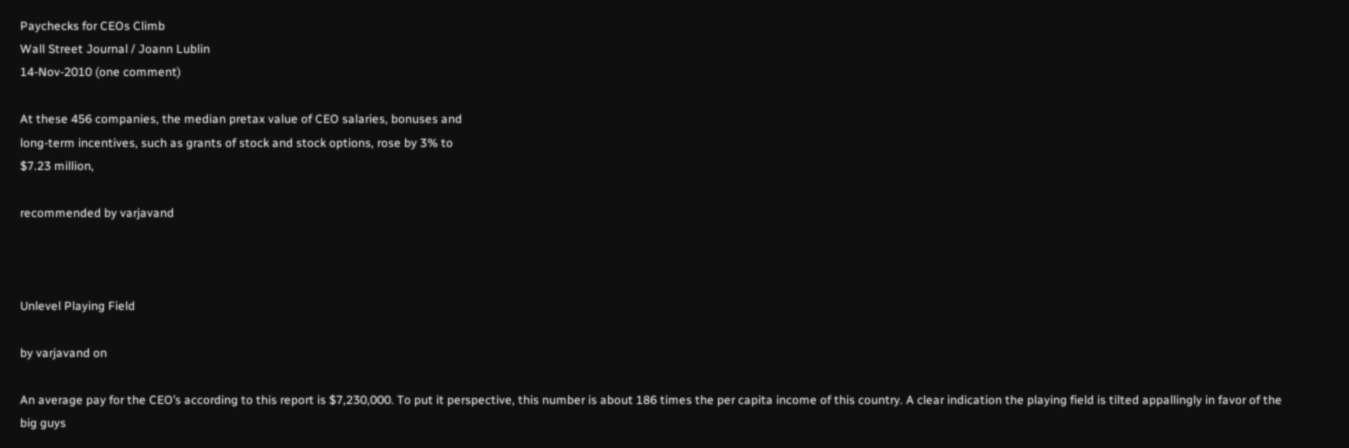Paychecks for CEOs Climb
Wall Street Journal / Joann Lublin
14-Nov-2010 (one comment)

At these 456 companies, the median pretax value of CEO salaries, bonuses and
long-term incentives, such as grants of stock and stock options, rose by 3% to
$7.23 million,

recommended by varjavand



Unlevel Playing Field

by varjavand on

An average pay for the CEO’s according to this report is $7,230,000. To put it perspective, this number is about 186 times the per capita income of this country. A clear indication the playing field is tilted appallingly in favor of the big guys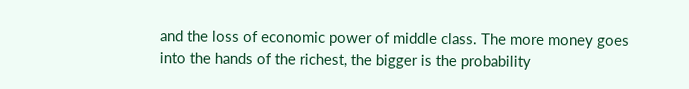and the loss of economic power of middle class. The more money goes into the hands of the richest, the bigger is the probability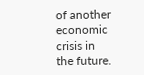of another economic crisis in the future.